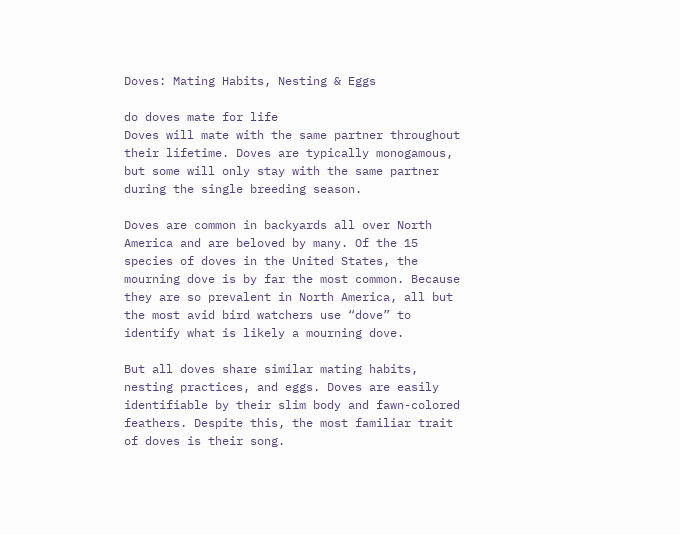Doves: Mating Habits, Nesting & Eggs

do doves mate for life
Doves will mate with the same partner throughout their lifetime. Doves are typically monogamous, but some will only stay with the same partner during the single breeding season.

Doves are common in backyards all over North America and are beloved by many. Of the 15 species of doves in the United States, the mourning dove is by far the most common. Because they are so prevalent in North America, all but the most avid bird watchers use “dove” to identify what is likely a mourning dove.

But all doves share similar mating habits, nesting practices, and eggs. Doves are easily identifiable by their slim body and fawn-colored feathers. Despite this, the most familiar trait of doves is their song.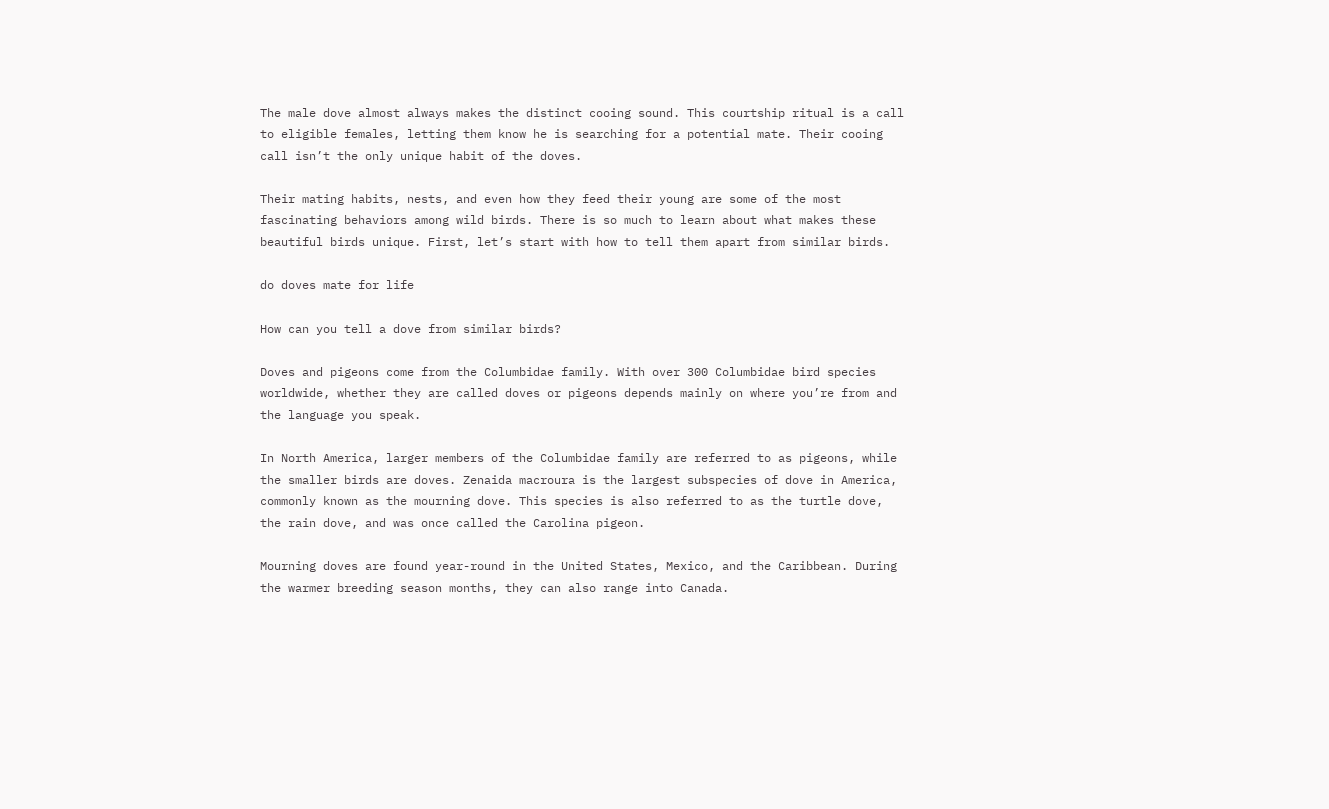The male dove almost always makes the distinct cooing sound. This courtship ritual is a call to eligible females, letting them know he is searching for a potential mate. Their cooing call isn’t the only unique habit of the doves.

Their mating habits, nests, and even how they feed their young are some of the most fascinating behaviors among wild birds. There is so much to learn about what makes these beautiful birds unique. First, let’s start with how to tell them apart from similar birds.

do doves mate for life

How can you tell a dove from similar birds?

Doves and pigeons come from the Columbidae family. With over 300 Columbidae bird species worldwide, whether they are called doves or pigeons depends mainly on where you’re from and the language you speak.

In North America, larger members of the Columbidae family are referred to as pigeons, while the smaller birds are doves. Zenaida macroura is the largest subspecies of dove in America, commonly known as the mourning dove. This species is also referred to as the turtle dove, the rain dove, and was once called the Carolina pigeon.

Mourning doves are found year-round in the United States, Mexico, and the Caribbean. During the warmer breeding season months, they can also range into Canada.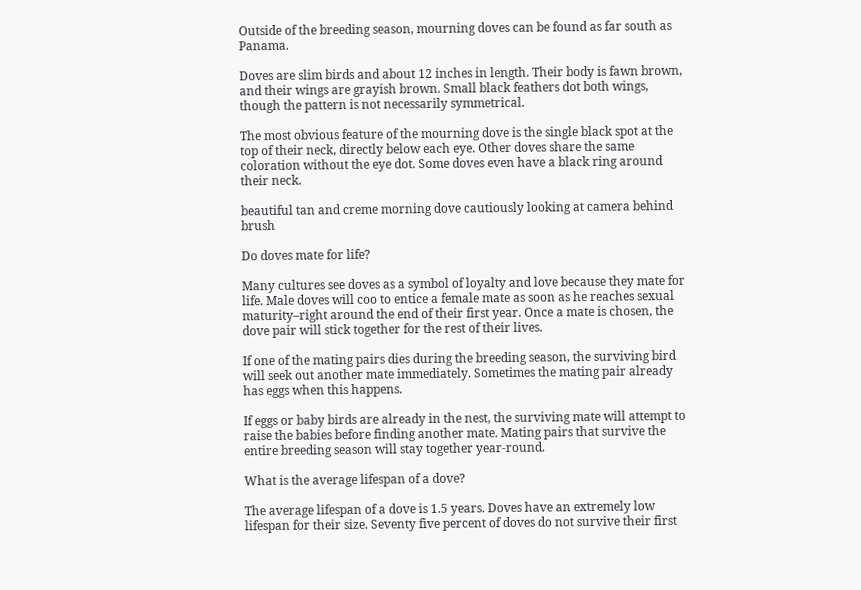Outside of the breeding season, mourning doves can be found as far south as Panama.

Doves are slim birds and about 12 inches in length. Their body is fawn brown, and their wings are grayish brown. Small black feathers dot both wings, though the pattern is not necessarily symmetrical.

The most obvious feature of the mourning dove is the single black spot at the top of their neck, directly below each eye. Other doves share the same coloration without the eye dot. Some doves even have a black ring around their neck.

beautiful tan and creme morning dove cautiously looking at camera behind brush

Do doves mate for life?

Many cultures see doves as a symbol of loyalty and love because they mate for life. Male doves will coo to entice a female mate as soon as he reaches sexual maturity–right around the end of their first year. Once a mate is chosen, the dove pair will stick together for the rest of their lives.

If one of the mating pairs dies during the breeding season, the surviving bird will seek out another mate immediately. Sometimes the mating pair already has eggs when this happens.

If eggs or baby birds are already in the nest, the surviving mate will attempt to raise the babies before finding another mate. Mating pairs that survive the entire breeding season will stay together year-round.

What is the average lifespan of a dove?

The average lifespan of a dove is 1.5 years. Doves have an extremely low lifespan for their size. Seventy five percent of doves do not survive their first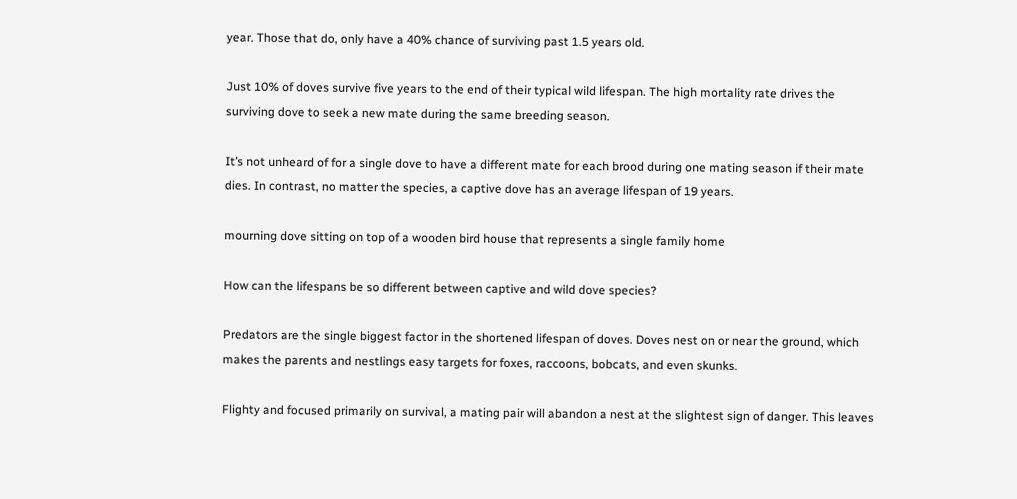year. Those that do, only have a 40% chance of surviving past 1.5 years old.

Just 10% of doves survive five years to the end of their typical wild lifespan. The high mortality rate drives the surviving dove to seek a new mate during the same breeding season.

It’s not unheard of for a single dove to have a different mate for each brood during one mating season if their mate dies. In contrast, no matter the species, a captive dove has an average lifespan of 19 years.

mourning dove sitting on top of a wooden bird house that represents a single family home

How can the lifespans be so different between captive and wild dove species?

Predators are the single biggest factor in the shortened lifespan of doves. Doves nest on or near the ground, which makes the parents and nestlings easy targets for foxes, raccoons, bobcats, and even skunks.

Flighty and focused primarily on survival, a mating pair will abandon a nest at the slightest sign of danger. This leaves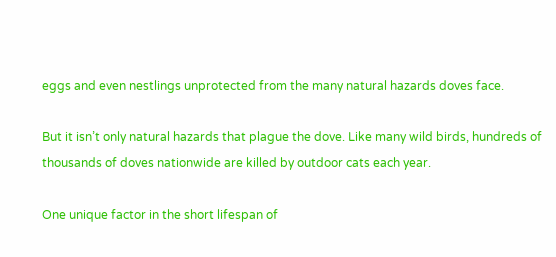eggs and even nestlings unprotected from the many natural hazards doves face.

But it isn’t only natural hazards that plague the dove. Like many wild birds, hundreds of thousands of doves nationwide are killed by outdoor cats each year.

One unique factor in the short lifespan of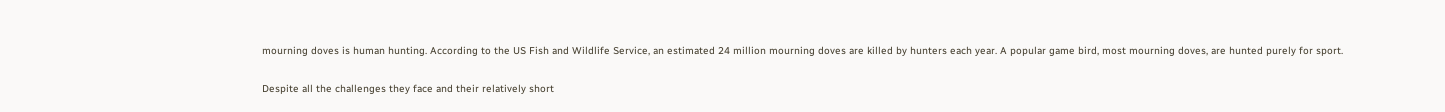mourning doves is human hunting. According to the US Fish and Wildlife Service, an estimated 24 million mourning doves are killed by hunters each year. A popular game bird, most mourning doves, are hunted purely for sport.

Despite all the challenges they face and their relatively short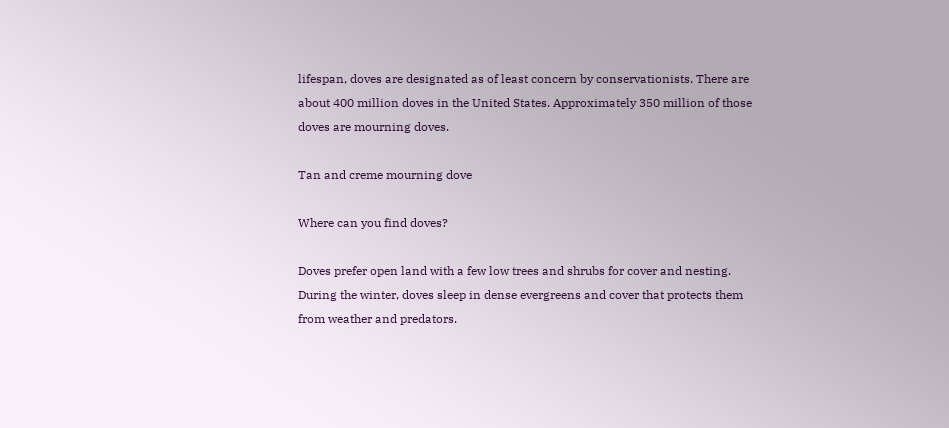lifespan, doves are designated as of least concern by conservationists. There are about 400 million doves in the United States. Approximately 350 million of those doves are mourning doves.

Tan and creme mourning dove

Where can you find doves?

Doves prefer open land with a few low trees and shrubs for cover and nesting. During the winter, doves sleep in dense evergreens and cover that protects them from weather and predators.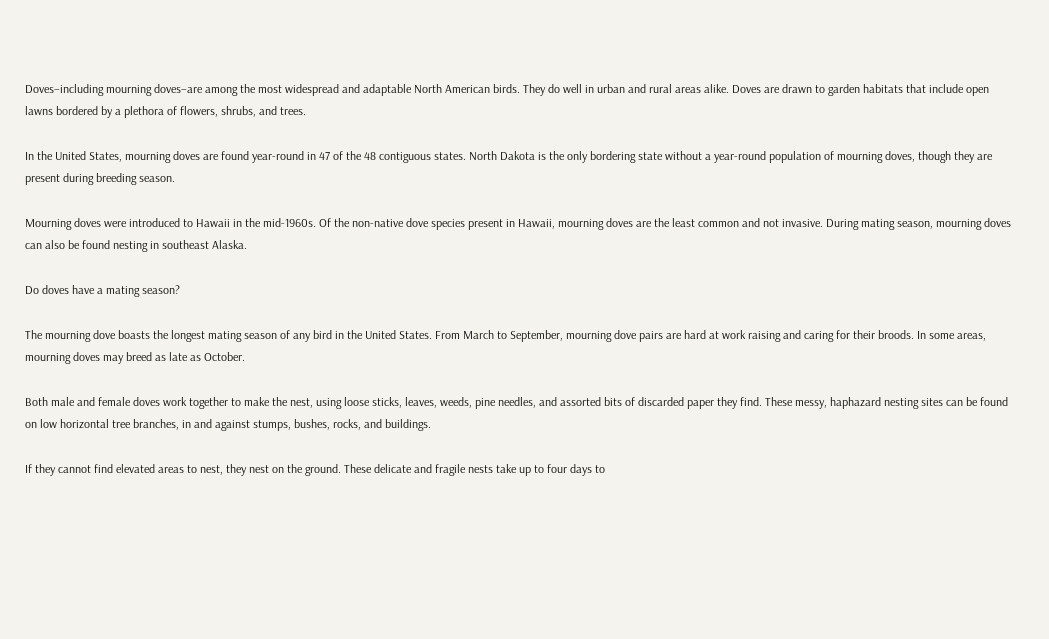Doves–including mourning doves–are among the most widespread and adaptable North American birds. They do well in urban and rural areas alike. Doves are drawn to garden habitats that include open lawns bordered by a plethora of flowers, shrubs, and trees.

In the United States, mourning doves are found year-round in 47 of the 48 contiguous states. North Dakota is the only bordering state without a year-round population of mourning doves, though they are present during breeding season.

Mourning doves were introduced to Hawaii in the mid-1960s. Of the non-native dove species present in Hawaii, mourning doves are the least common and not invasive. During mating season, mourning doves can also be found nesting in southeast Alaska.

Do doves have a mating season?

The mourning dove boasts the longest mating season of any bird in the United States. From March to September, mourning dove pairs are hard at work raising and caring for their broods. In some areas, mourning doves may breed as late as October.

Both male and female doves work together to make the nest, using loose sticks, leaves, weeds, pine needles, and assorted bits of discarded paper they find. These messy, haphazard nesting sites can be found on low horizontal tree branches, in and against stumps, bushes, rocks, and buildings.

If they cannot find elevated areas to nest, they nest on the ground. These delicate and fragile nests take up to four days to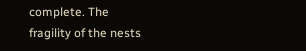complete. The fragility of the nests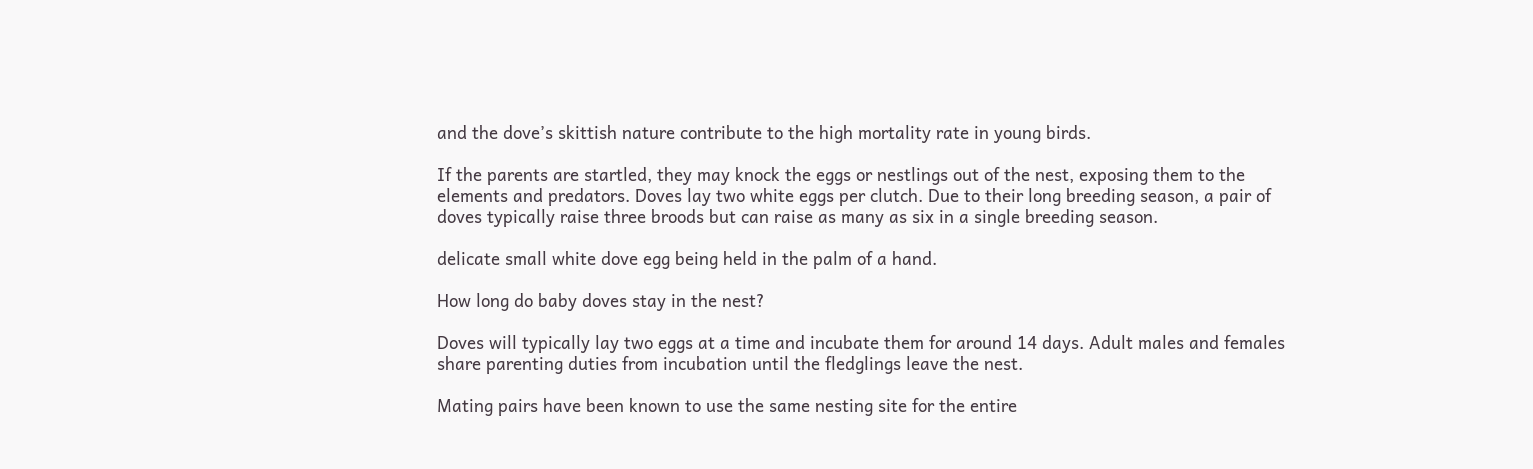and the dove’s skittish nature contribute to the high mortality rate in young birds.

If the parents are startled, they may knock the eggs or nestlings out of the nest, exposing them to the elements and predators. Doves lay two white eggs per clutch. Due to their long breeding season, a pair of doves typically raise three broods but can raise as many as six in a single breeding season.

delicate small white dove egg being held in the palm of a hand.

How long do baby doves stay in the nest?

Doves will typically lay two eggs at a time and incubate them for around 14 days. Adult males and females share parenting duties from incubation until the fledglings leave the nest.

Mating pairs have been known to use the same nesting site for the entire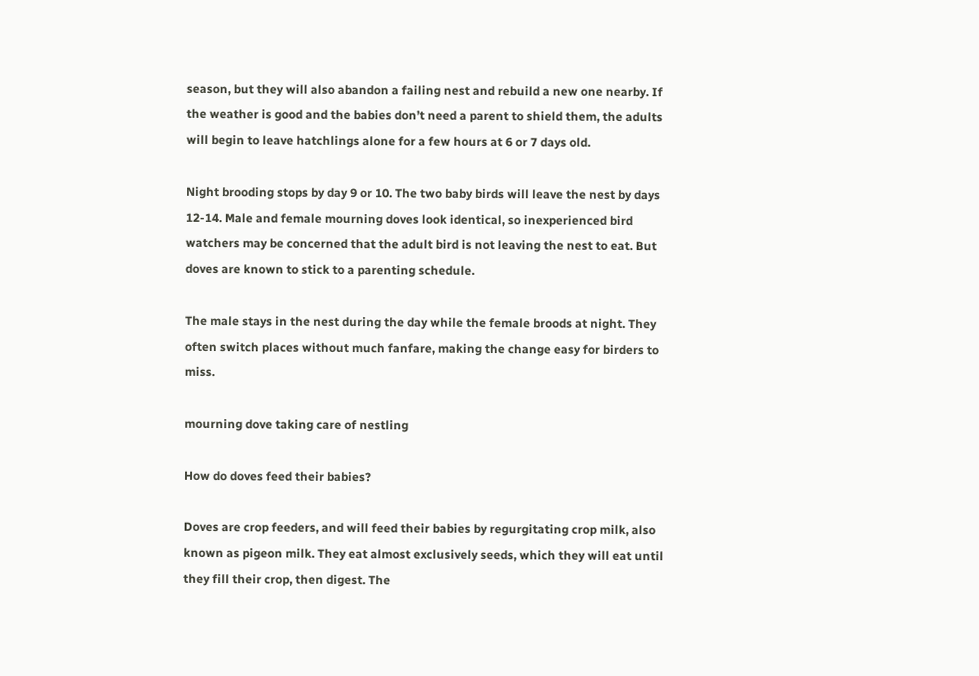season, but they will also abandon a failing nest and rebuild a new one nearby. If the weather is good and the babies don’t need a parent to shield them, the adults will begin to leave hatchlings alone for a few hours at 6 or 7 days old.

Night brooding stops by day 9 or 10. The two baby birds will leave the nest by days 12-14. Male and female mourning doves look identical, so inexperienced bird watchers may be concerned that the adult bird is not leaving the nest to eat. But doves are known to stick to a parenting schedule.

The male stays in the nest during the day while the female broods at night. They often switch places without much fanfare, making the change easy for birders to miss.

mourning dove taking care of nestling

How do doves feed their babies?

Doves are crop feeders, and will feed their babies by regurgitating crop milk, also known as pigeon milk. They eat almost exclusively seeds, which they will eat until they fill their crop, then digest. The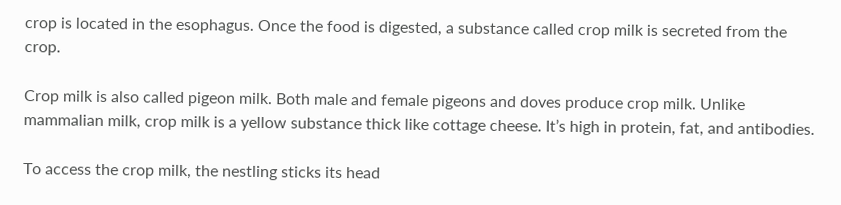crop is located in the esophagus. Once the food is digested, a substance called crop milk is secreted from the crop.

Crop milk is also called pigeon milk. Both male and female pigeons and doves produce crop milk. Unlike mammalian milk, crop milk is a yellow substance thick like cottage cheese. It’s high in protein, fat, and antibodies.

To access the crop milk, the nestling sticks its head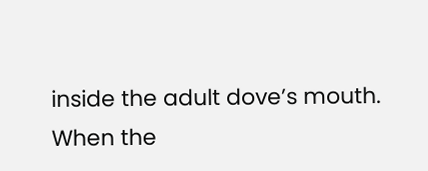inside the adult dove’s mouth. When the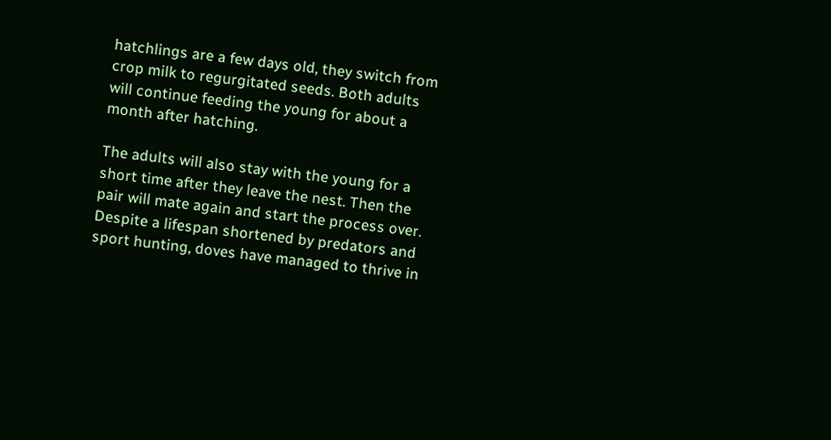hatchlings are a few days old, they switch from crop milk to regurgitated seeds. Both adults will continue feeding the young for about a month after hatching.

The adults will also stay with the young for a short time after they leave the nest. Then the pair will mate again and start the process over. Despite a lifespan shortened by predators and sport hunting, doves have managed to thrive in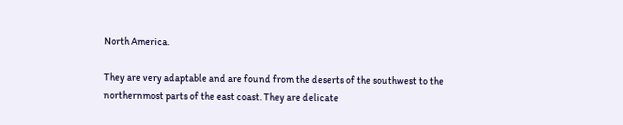North America.

They are very adaptable and are found from the deserts of the southwest to the northernmost parts of the east coast. They are delicate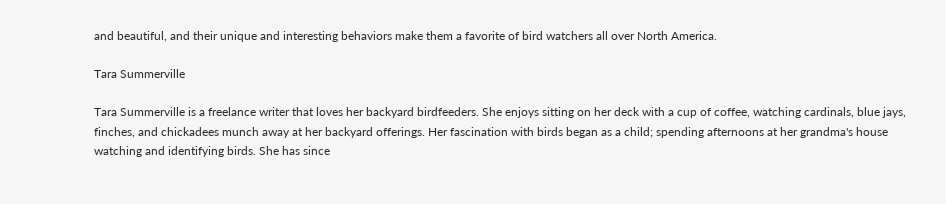and beautiful, and their unique and interesting behaviors make them a favorite of bird watchers all over North America.

Tara Summerville

Tara Summerville is a freelance writer that loves her backyard birdfeeders. She enjoys sitting on her deck with a cup of coffee, watching cardinals, blue jays, finches, and chickadees munch away at her backyard offerings. Her fascination with birds began as a child; spending afternoons at her grandma's house watching and identifying birds. She has since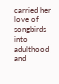carried her love of songbirds into adulthood and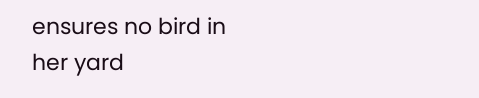ensures no bird in her yard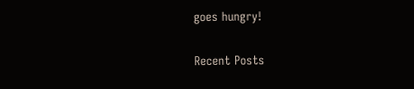goes hungry!

Recent Posts